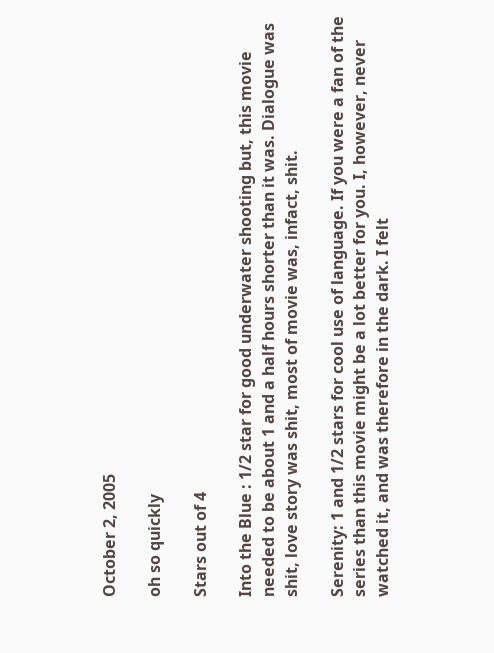October 2, 2005

oh so quickly

Stars out of 4

Into the Blue : 1/2 star for good underwater shooting but, this movie needed to be about 1 and a half hours shorter than it was. Dialogue was shit, love story was shit, most of movie was, infact, shit.

Serenity: 1 and 1/2 stars for cool use of language. If you were a fan of the series than this movie might be a lot better for you. I, however, never watched it, and was therefore in the dark. I felt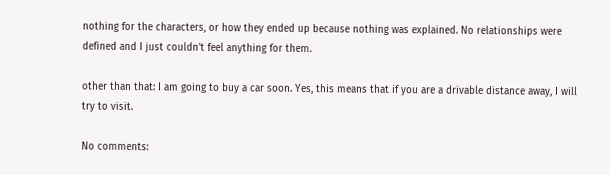nothing for the characters, or how they ended up because nothing was explained. No relationships were defined and I just couldn't feel anything for them.

other than that: I am going to buy a car soon. Yes, this means that if you are a drivable distance away, I will try to visit.

No comments: